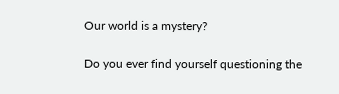Our world is a mystery?

Do you ever find yourself questioning the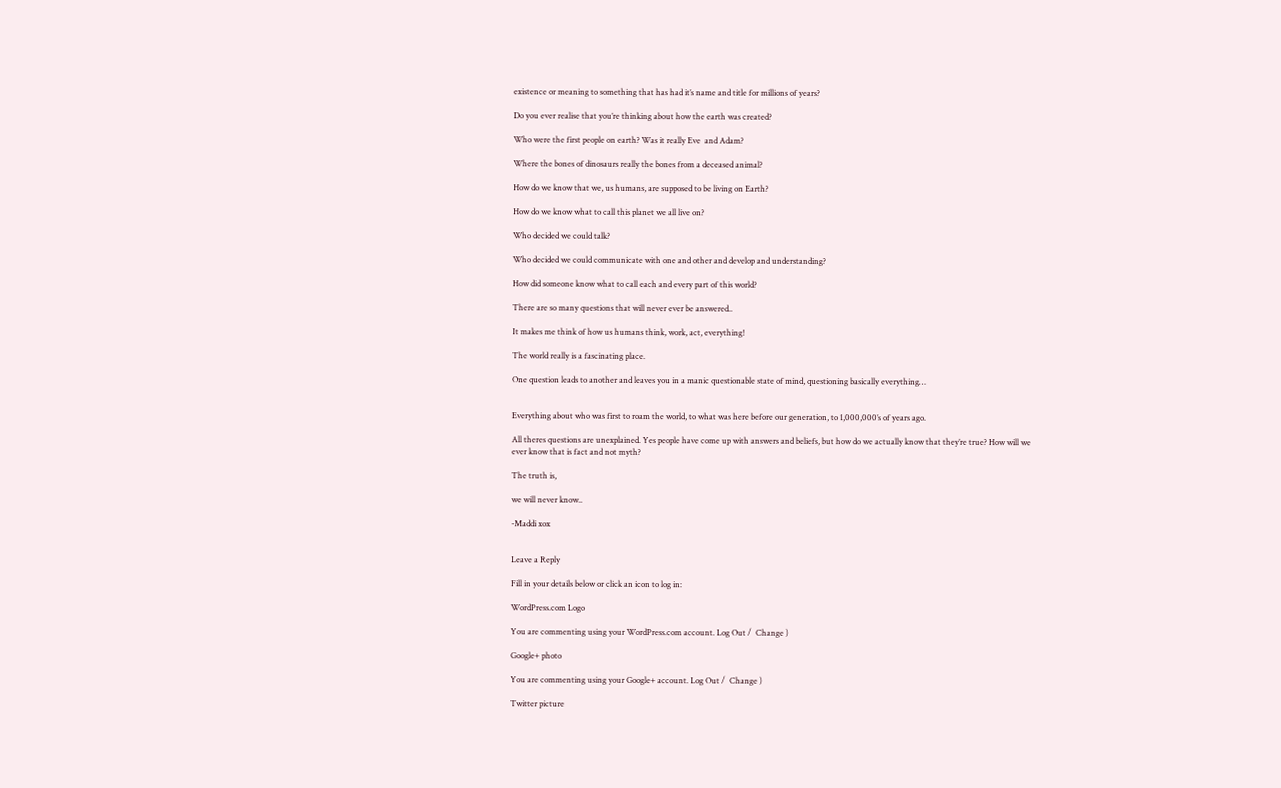existence or meaning to something that has had it’s name and title for millions of years?

Do you ever realise that you’re thinking about how the earth was created?

Who were the first people on earth? Was it really Eve  and Adam?

Where the bones of dinosaurs really the bones from a deceased animal?

How do we know that we, us humans, are supposed to be living on Earth?

How do we know what to call this planet we all live on?

Who decided we could talk?

Who decided we could communicate with one and other and develop and understanding?

How did someone know what to call each and every part of this world?

There are so many questions that will never ever be answered..

It makes me think of how us humans think, work, act, everything!

The world really is a fascinating place.

One question leads to another and leaves you in a manic questionable state of mind, questioning basically everything…


Everything about who was first to roam the world, to what was here before our generation, to 1,000,000’s of years ago.

All theres questions are unexplained. Yes people have come up with answers and beliefs, but how do we actually know that they’re true? How will we ever know that is fact and not myth?

The truth is,

we will never know..

-Maddi xox


Leave a Reply

Fill in your details below or click an icon to log in:

WordPress.com Logo

You are commenting using your WordPress.com account. Log Out /  Change )

Google+ photo

You are commenting using your Google+ account. Log Out /  Change )

Twitter picture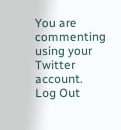You are commenting using your Twitter account. Log Out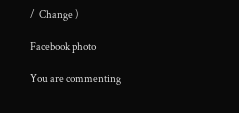/  Change )

Facebook photo

You are commenting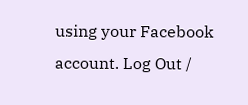using your Facebook account. Log Out /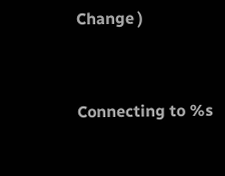Change )


Connecting to %s